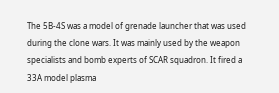The 5B-4S was a model of grenade launcher that was used during the clone wars. It was mainly used by the weapon specialists and bomb experts of SCAR squadron. It fired a 33A model plasma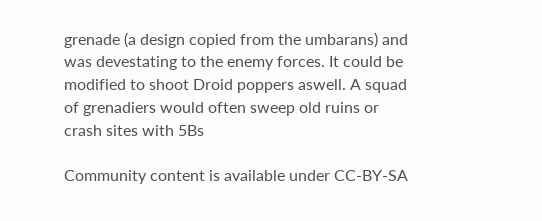grenade (a design copied from the umbarans) and was devestating to the enemy forces. It could be modified to shoot Droid poppers aswell. A squad of grenadiers would often sweep old ruins or crash sites with 5Bs

Community content is available under CC-BY-SA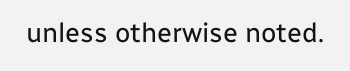unless otherwise noted.